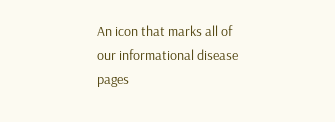An icon that marks all of our informational disease pages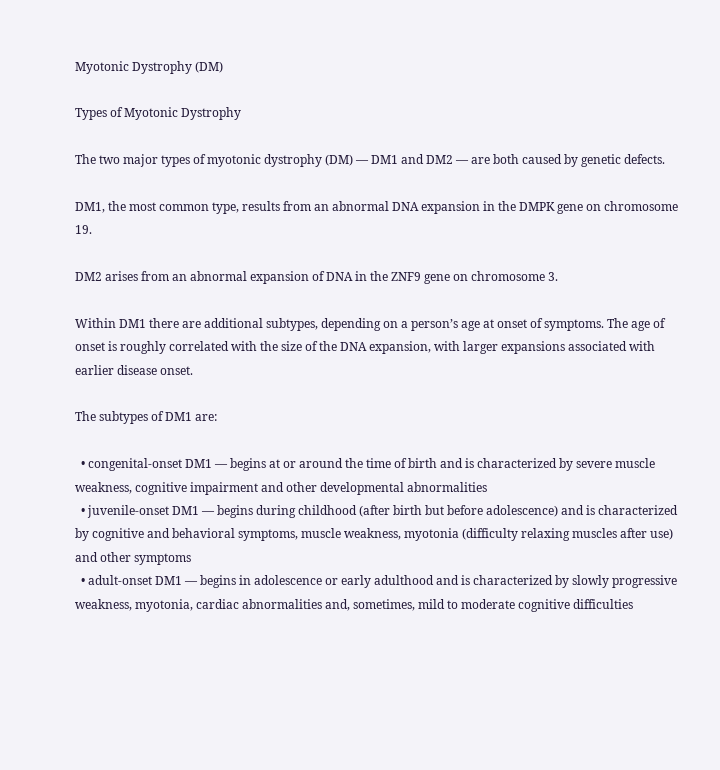Myotonic Dystrophy (DM)

Types of Myotonic Dystrophy

The two major types of myotonic dystrophy (DM) — DM1 and DM2 — are both caused by genetic defects.

DM1, the most common type, results from an abnormal DNA expansion in the DMPK gene on chromosome 19.

DM2 arises from an abnormal expansion of DNA in the ZNF9 gene on chromosome 3.

Within DM1 there are additional subtypes, depending on a person’s age at onset of symptoms. The age of onset is roughly correlated with the size of the DNA expansion, with larger expansions associated with earlier disease onset.

The subtypes of DM1 are:

  • congenital-onset DM1 — begins at or around the time of birth and is characterized by severe muscle weakness, cognitive impairment and other developmental abnormalities
  • juvenile-onset DM1 — begins during childhood (after birth but before adolescence) and is characterized by cognitive and behavioral symptoms, muscle weakness, myotonia (difficulty relaxing muscles after use) and other symptoms
  • adult-onset DM1 — begins in adolescence or early adulthood and is characterized by slowly progressive weakness, myotonia, cardiac abnormalities and, sometimes, mild to moderate cognitive difficulties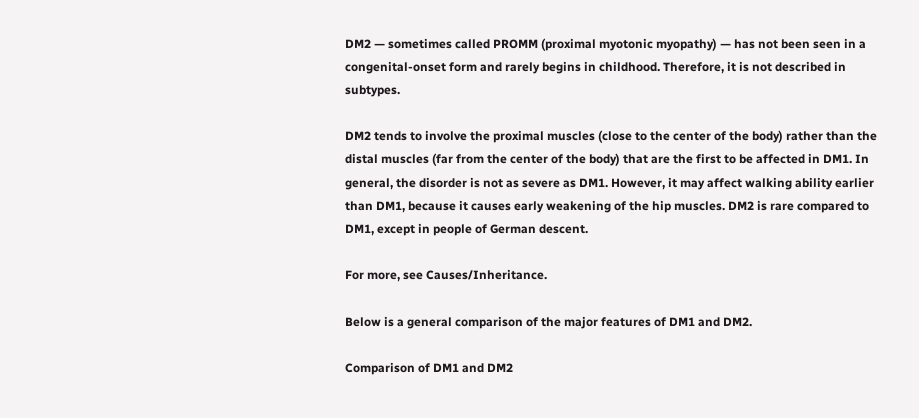DM2 — sometimes called PROMM (proximal myotonic myopathy) — has not been seen in a congenital-onset form and rarely begins in childhood. Therefore, it is not described in subtypes.

DM2 tends to involve the proximal muscles (close to the center of the body) rather than the distal muscles (far from the center of the body) that are the first to be affected in DM1. In general, the disorder is not as severe as DM1. However, it may affect walking ability earlier than DM1, because it causes early weakening of the hip muscles. DM2 is rare compared to DM1, except in people of German descent.

For more, see Causes/Inheritance.

Below is a general comparison of the major features of DM1 and DM2.

Comparison of DM1 and DM2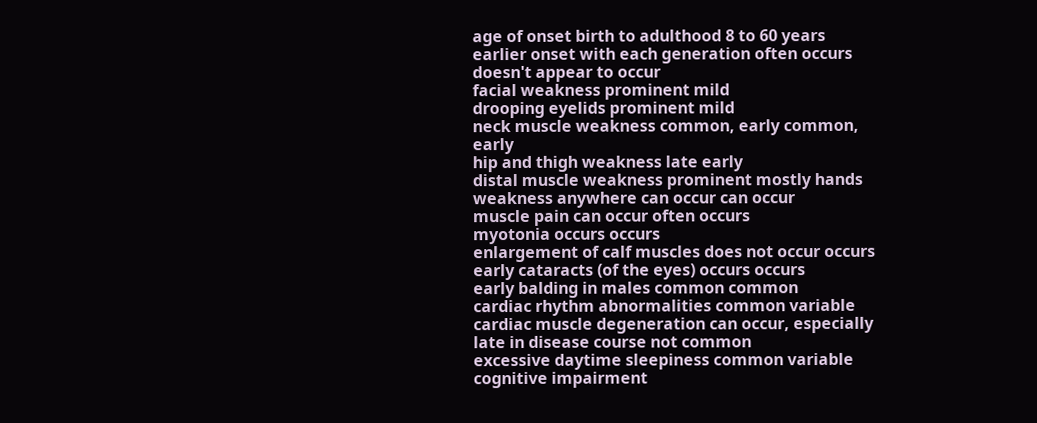age of onset birth to adulthood 8 to 60 years
earlier onset with each generation often occurs doesn't appear to occur
facial weakness prominent mild
drooping eyelids prominent mild
neck muscle weakness common, early common, early
hip and thigh weakness late early
distal muscle weakness prominent mostly hands
weakness anywhere can occur can occur
muscle pain can occur often occurs
myotonia occurs occurs
enlargement of calf muscles does not occur occurs
early cataracts (of the eyes) occurs occurs
early balding in males common common
cardiac rhythm abnormalities common variable
cardiac muscle degeneration can occur, especially late in disease course not common
excessive daytime sleepiness common variable
cognitive impairment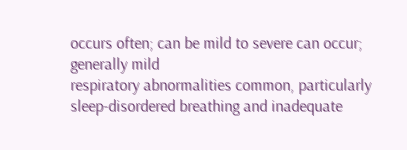occurs often; can be mild to severe can occur; generally mild
respiratory abnormalities common, particularly sleep-disordered breathing and inadequate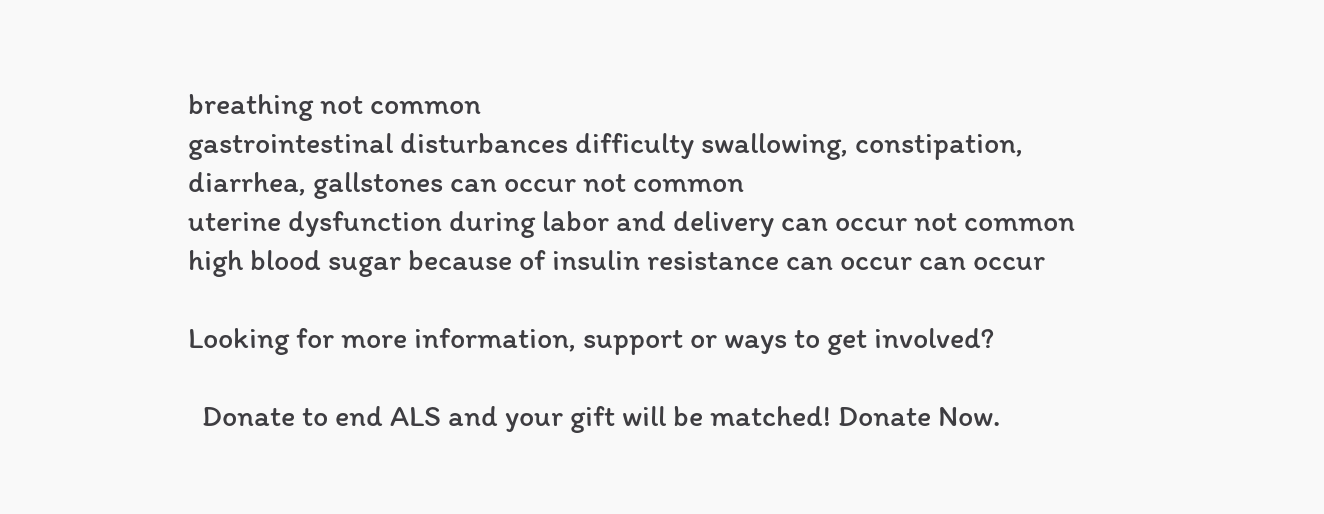breathing not common
gastrointestinal disturbances difficulty swallowing, constipation, diarrhea, gallstones can occur not common
uterine dysfunction during labor and delivery can occur not common
high blood sugar because of insulin resistance can occur can occur

Looking for more information, support or ways to get involved?

  Donate to end ALS and your gift will be matched! Donate Now.